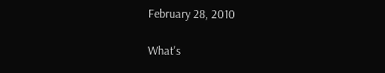February 28, 2010

What's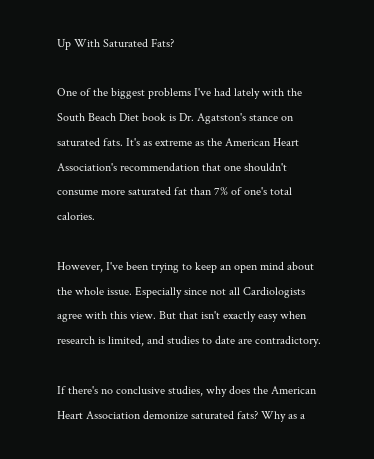Up With Saturated Fats?

One of the biggest problems I've had lately with the South Beach Diet book is Dr. Agatston's stance on saturated fats. It's as extreme as the American Heart Association's recommendation that one shouldn't consume more saturated fat than 7% of one's total calories.

However, I've been trying to keep an open mind about the whole issue. Especially since not all Cardiologists agree with this view. But that isn't exactly easy when research is limited, and studies to date are contradictory.

If there's no conclusive studies, why does the American Heart Association demonize saturated fats? Why as a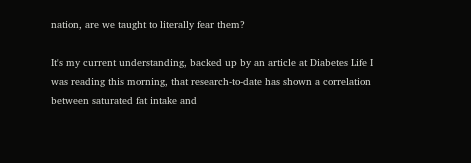nation, are we taught to literally fear them?

It's my current understanding, backed up by an article at Diabetes Life I was reading this morning, that research-to-date has shown a correlation between saturated fat intake and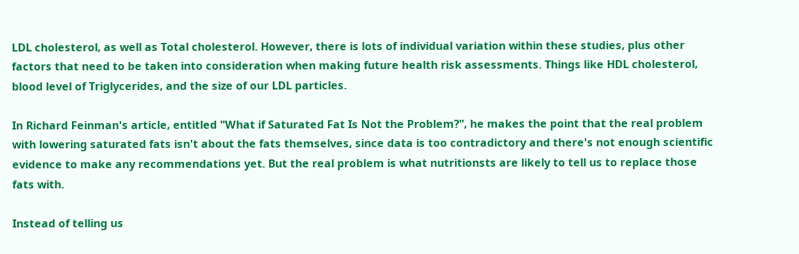LDL cholesterol, as well as Total cholesterol. However, there is lots of individual variation within these studies, plus other factors that need to be taken into consideration when making future health risk assessments. Things like HDL cholesterol, blood level of Triglycerides, and the size of our LDL particles.

In Richard Feinman's article, entitled "What if Saturated Fat Is Not the Problem?", he makes the point that the real problem with lowering saturated fats isn't about the fats themselves, since data is too contradictory and there's not enough scientific evidence to make any recommendations yet. But the real problem is what nutritionsts are likely to tell us to replace those fats with.

Instead of telling us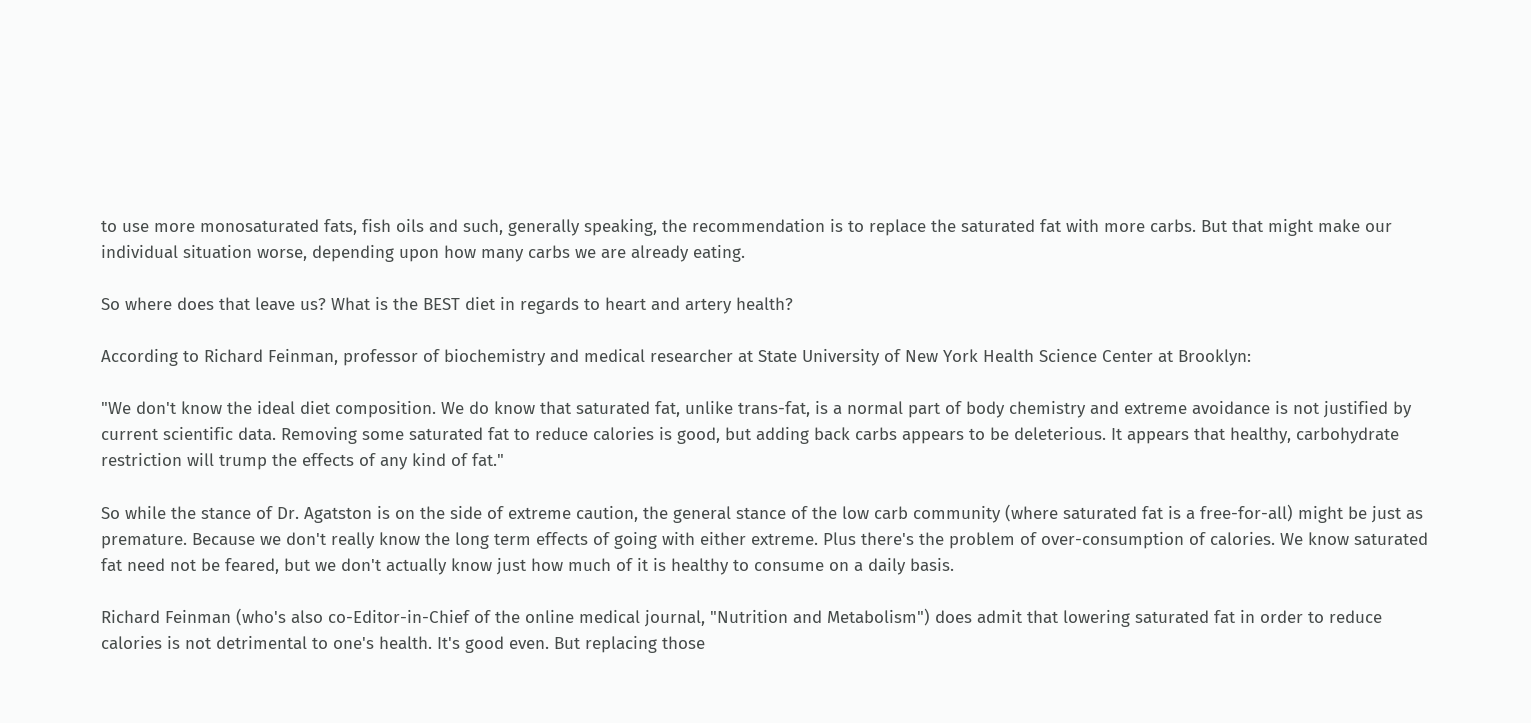to use more monosaturated fats, fish oils and such, generally speaking, the recommendation is to replace the saturated fat with more carbs. But that might make our individual situation worse, depending upon how many carbs we are already eating.

So where does that leave us? What is the BEST diet in regards to heart and artery health?

According to Richard Feinman, professor of biochemistry and medical researcher at State University of New York Health Science Center at Brooklyn:

"We don't know the ideal diet composition. We do know that saturated fat, unlike trans-fat, is a normal part of body chemistry and extreme avoidance is not justified by current scientific data. Removing some saturated fat to reduce calories is good, but adding back carbs appears to be deleterious. It appears that healthy, carbohydrate restriction will trump the effects of any kind of fat."

So while the stance of Dr. Agatston is on the side of extreme caution, the general stance of the low carb community (where saturated fat is a free-for-all) might be just as premature. Because we don't really know the long term effects of going with either extreme. Plus there's the problem of over-consumption of calories. We know saturated fat need not be feared, but we don't actually know just how much of it is healthy to consume on a daily basis.

Richard Feinman (who's also co-Editor-in-Chief of the online medical journal, "Nutrition and Metabolism") does admit that lowering saturated fat in order to reduce calories is not detrimental to one's health. It's good even. But replacing those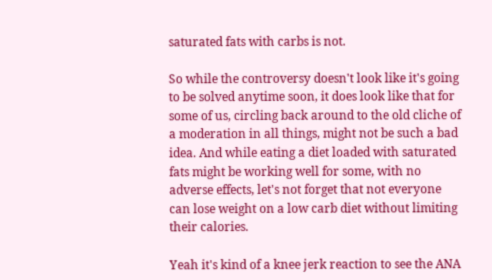saturated fats with carbs is not.

So while the controversy doesn't look like it's going to be solved anytime soon, it does look like that for some of us, circling back around to the old cliche of a moderation in all things, might not be such a bad idea. And while eating a diet loaded with saturated fats might be working well for some, with no adverse effects, let's not forget that not everyone can lose weight on a low carb diet without limiting their calories.

Yeah it's kind of a knee jerk reaction to see the ANA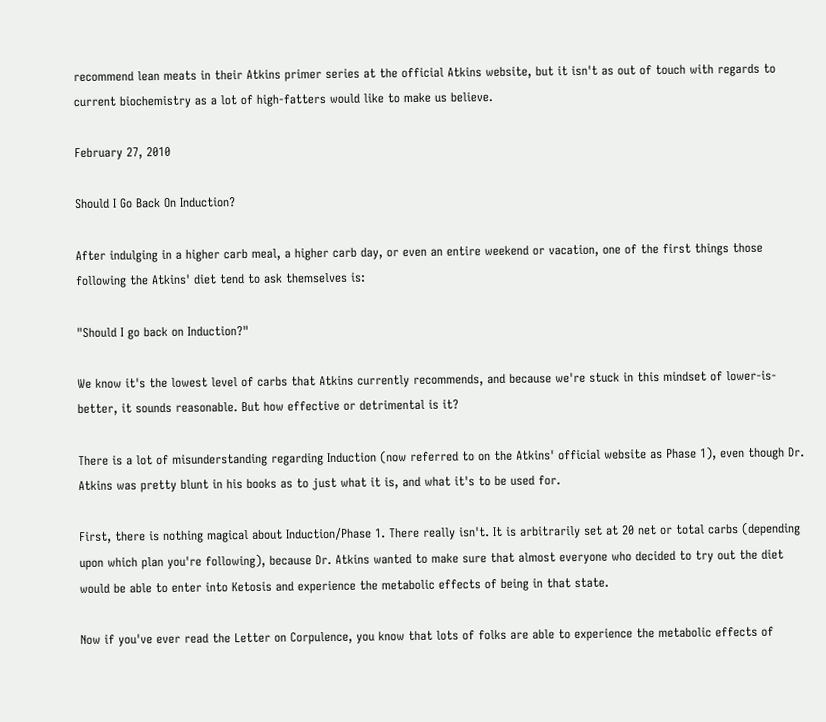recommend lean meats in their Atkins primer series at the official Atkins website, but it isn't as out of touch with regards to current biochemistry as a lot of high-fatters would like to make us believe.

February 27, 2010

Should I Go Back On Induction?

After indulging in a higher carb meal, a higher carb day, or even an entire weekend or vacation, one of the first things those following the Atkins' diet tend to ask themselves is:

"Should I go back on Induction?"

We know it's the lowest level of carbs that Atkins currently recommends, and because we're stuck in this mindset of lower-is-better, it sounds reasonable. But how effective or detrimental is it?

There is a lot of misunderstanding regarding Induction (now referred to on the Atkins' official website as Phase 1), even though Dr. Atkins was pretty blunt in his books as to just what it is, and what it's to be used for.

First, there is nothing magical about Induction/Phase 1. There really isn't. It is arbitrarily set at 20 net or total carbs (depending upon which plan you're following), because Dr. Atkins wanted to make sure that almost everyone who decided to try out the diet would be able to enter into Ketosis and experience the metabolic effects of being in that state.

Now if you've ever read the Letter on Corpulence, you know that lots of folks are able to experience the metabolic effects of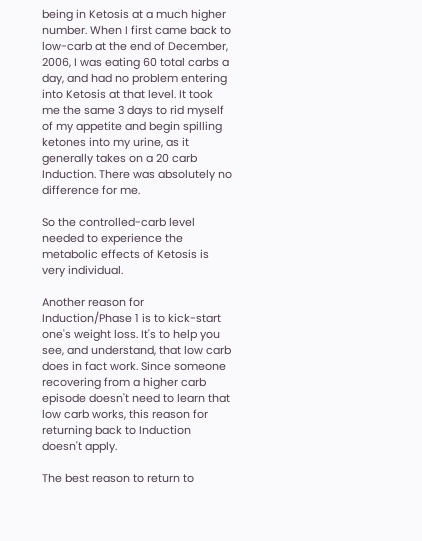being in Ketosis at a much higher number. When I first came back to low-carb at the end of December, 2006, I was eating 60 total carbs a day, and had no problem entering into Ketosis at that level. It took me the same 3 days to rid myself of my appetite and begin spilling ketones into my urine, as it generally takes on a 20 carb Induction. There was absolutely no difference for me.

So the controlled-carb level needed to experience the metabolic effects of Ketosis is very individual.

Another reason for Induction/Phase 1 is to kick-start one's weight loss. It's to help you see, and understand, that low carb does in fact work. Since someone recovering from a higher carb episode doesn't need to learn that low carb works, this reason for returning back to Induction doesn't apply.

The best reason to return to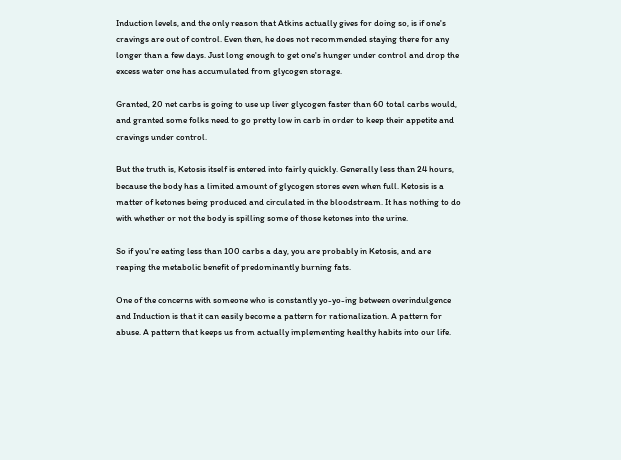Induction levels, and the only reason that Atkins actually gives for doing so, is if one's cravings are out of control. Even then, he does not recommended staying there for any longer than a few days. Just long enough to get one's hunger under control and drop the excess water one has accumulated from glycogen storage.

Granted, 20 net carbs is going to use up liver glycogen faster than 60 total carbs would, and granted some folks need to go pretty low in carb in order to keep their appetite and cravings under control.

But the truth is, Ketosis itself is entered into fairly quickly. Generally less than 24 hours, because the body has a limited amount of glycogen stores even when full. Ketosis is a matter of ketones being produced and circulated in the bloodstream. It has nothing to do with whether or not the body is spilling some of those ketones into the urine.

So if you're eating less than 100 carbs a day, you are probably in Ketosis, and are reaping the metabolic benefit of predominantly burning fats.

One of the concerns with someone who is constantly yo-yo-ing between overindulgence and Induction is that it can easily become a pattern for rationalization. A pattern for abuse. A pattern that keeps us from actually implementing healthy habits into our life.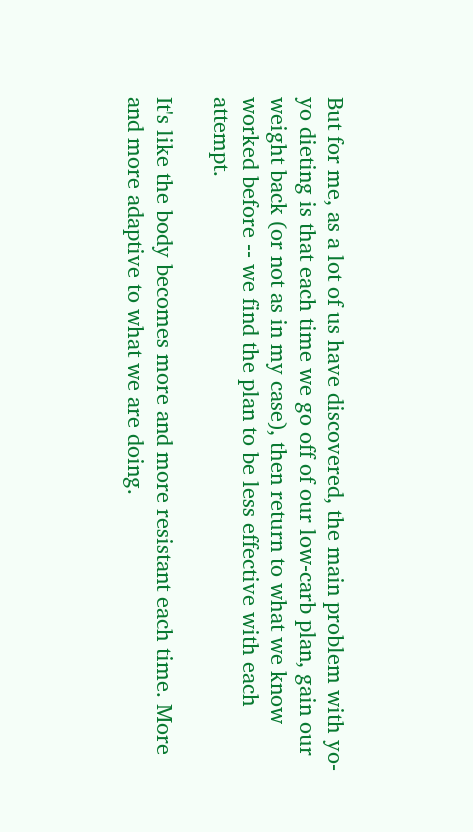But for me, as a lot of us have discovered, the main problem with yo-yo dieting is that each time we go off of our low-carb plan, gain our weight back (or not as in my case), then return to what we know worked before -- we find the plan to be less effective with each attempt.

It's like the body becomes more and more resistant each time. More and more adaptive to what we are doing.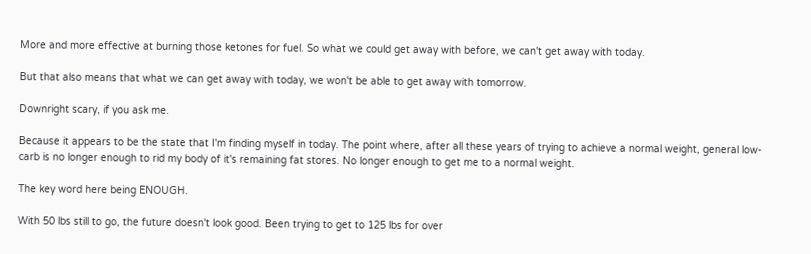More and more effective at burning those ketones for fuel. So what we could get away with before, we can't get away with today.

But that also means that what we can get away with today, we won't be able to get away with tomorrow.

Downright scary, if you ask me.

Because it appears to be the state that I'm finding myself in today. The point where, after all these years of trying to achieve a normal weight, general low-carb is no longer enough to rid my body of it's remaining fat stores. No longer enough to get me to a normal weight.

The key word here being ENOUGH.

With 50 lbs still to go, the future doesn't look good. Been trying to get to 125 lbs for over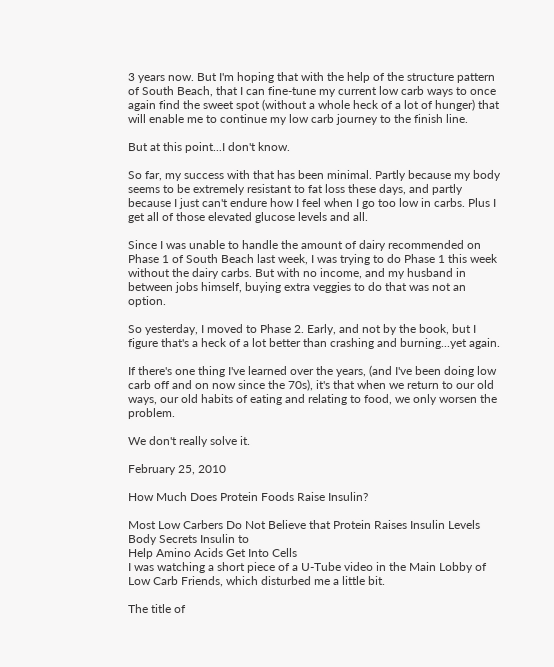3 years now. But I'm hoping that with the help of the structure pattern of South Beach, that I can fine-tune my current low carb ways to once again find the sweet spot (without a whole heck of a lot of hunger) that will enable me to continue my low carb journey to the finish line.

But at this point...I don't know.

So far, my success with that has been minimal. Partly because my body seems to be extremely resistant to fat loss these days, and partly because I just can't endure how I feel when I go too low in carbs. Plus I get all of those elevated glucose levels and all.

Since I was unable to handle the amount of dairy recommended on Phase 1 of South Beach last week, I was trying to do Phase 1 this week without the dairy carbs. But with no income, and my husband in between jobs himself, buying extra veggies to do that was not an option.

So yesterday, I moved to Phase 2. Early, and not by the book, but I figure that's a heck of a lot better than crashing and burning...yet again.

If there's one thing I've learned over the years, (and I've been doing low carb off and on now since the 70s), it's that when we return to our old ways, our old habits of eating and relating to food, we only worsen the problem.

We don't really solve it.

February 25, 2010

How Much Does Protein Foods Raise Insulin?

Most Low Carbers Do Not Believe that Protein Raises Insulin Levels
Body Secrets Insulin to
Help Amino Acids Get Into Cells
I was watching a short piece of a U-Tube video in the Main Lobby of Low Carb Friends, which disturbed me a little bit.

The title of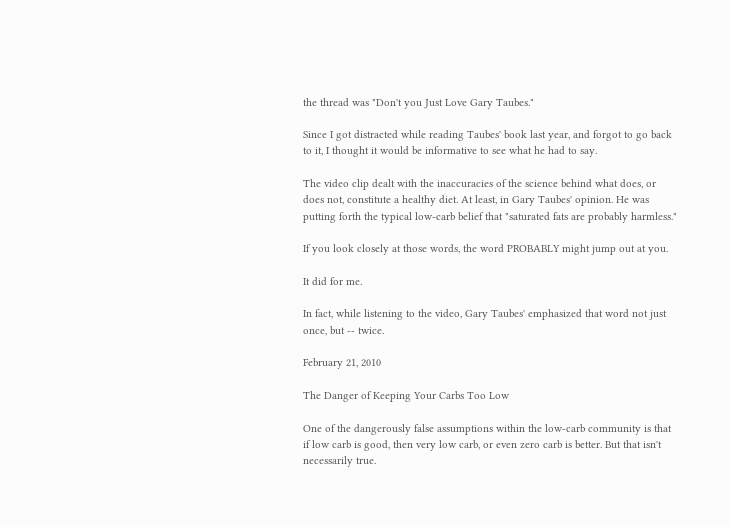the thread was "Don't you Just Love Gary Taubes."

Since I got distracted while reading Taubes' book last year, and forgot to go back  to it, I thought it would be informative to see what he had to say.

The video clip dealt with the inaccuracies of the science behind what does, or does not, constitute a healthy diet. At least, in Gary Taubes' opinion. He was putting forth the typical low-carb belief that "saturated fats are probably harmless."

If you look closely at those words, the word PROBABLY might jump out at you.

It did for me.

In fact, while listening to the video, Gary Taubes' emphasized that word not just once, but -- twice.

February 21, 2010

The Danger of Keeping Your Carbs Too Low

One of the dangerously false assumptions within the low-carb community is that if low carb is good, then very low carb, or even zero carb is better. But that isn't necessarily true.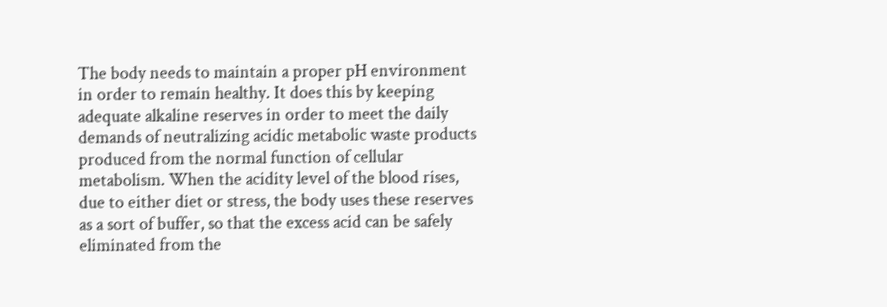The body needs to maintain a proper pH environment in order to remain healthy. It does this by keeping adequate alkaline reserves in order to meet the daily demands of neutralizing acidic metabolic waste products produced from the normal function of cellular metabolism. When the acidity level of the blood rises, due to either diet or stress, the body uses these reserves as a sort of buffer, so that the excess acid can be safely eliminated from the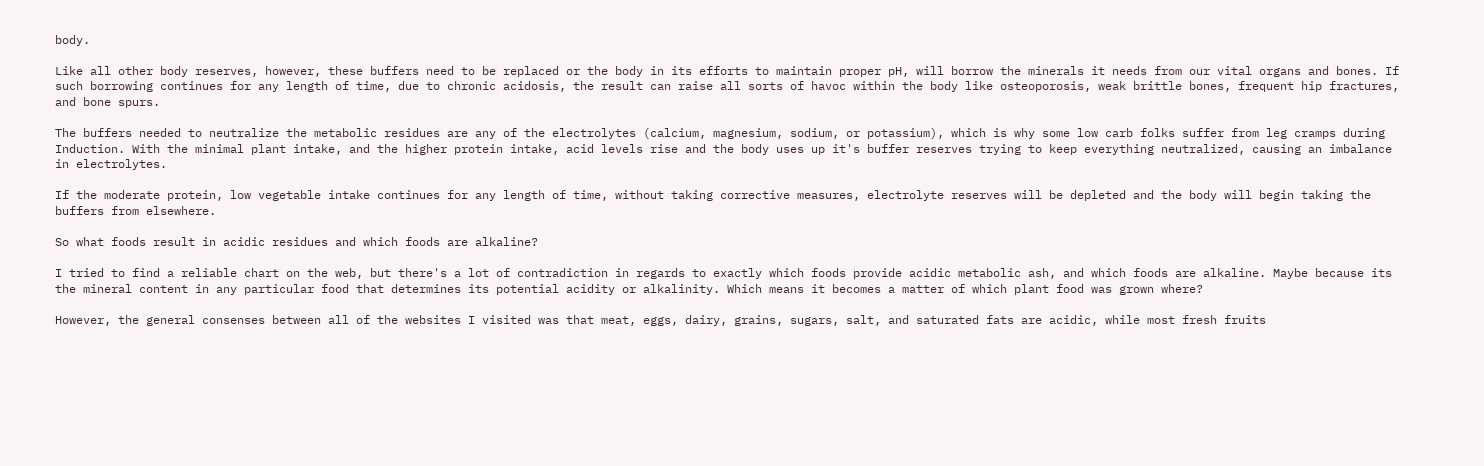body.

Like all other body reserves, however, these buffers need to be replaced or the body in its efforts to maintain proper pH, will borrow the minerals it needs from our vital organs and bones. If such borrowing continues for any length of time, due to chronic acidosis, the result can raise all sorts of havoc within the body like osteoporosis, weak brittle bones, frequent hip fractures, and bone spurs.

The buffers needed to neutralize the metabolic residues are any of the electrolytes (calcium, magnesium, sodium, or potassium), which is why some low carb folks suffer from leg cramps during Induction. With the minimal plant intake, and the higher protein intake, acid levels rise and the body uses up it's buffer reserves trying to keep everything neutralized, causing an imbalance in electrolytes.

If the moderate protein, low vegetable intake continues for any length of time, without taking corrective measures, electrolyte reserves will be depleted and the body will begin taking the buffers from elsewhere.

So what foods result in acidic residues and which foods are alkaline?

I tried to find a reliable chart on the web, but there's a lot of contradiction in regards to exactly which foods provide acidic metabolic ash, and which foods are alkaline. Maybe because its the mineral content in any particular food that determines its potential acidity or alkalinity. Which means it becomes a matter of which plant food was grown where?

However, the general consenses between all of the websites I visited was that meat, eggs, dairy, grains, sugars, salt, and saturated fats are acidic, while most fresh fruits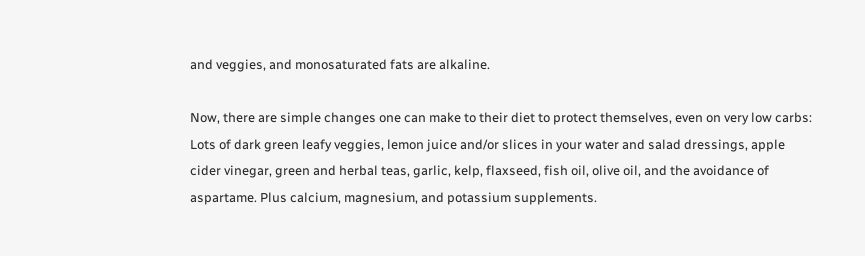and veggies, and monosaturated fats are alkaline.

Now, there are simple changes one can make to their diet to protect themselves, even on very low carbs: Lots of dark green leafy veggies, lemon juice and/or slices in your water and salad dressings, apple cider vinegar, green and herbal teas, garlic, kelp, flaxseed, fish oil, olive oil, and the avoidance of aspartame. Plus calcium, magnesium, and potassium supplements.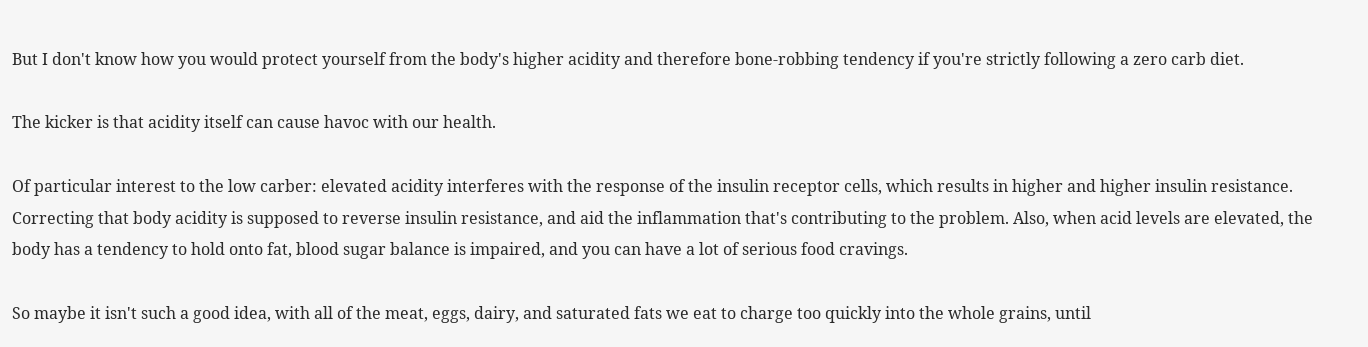But I don't know how you would protect yourself from the body's higher acidity and therefore bone-robbing tendency if you're strictly following a zero carb diet.

The kicker is that acidity itself can cause havoc with our health.

Of particular interest to the low carber: elevated acidity interferes with the response of the insulin receptor cells, which results in higher and higher insulin resistance. Correcting that body acidity is supposed to reverse insulin resistance, and aid the inflammation that's contributing to the problem. Also, when acid levels are elevated, the body has a tendency to hold onto fat, blood sugar balance is impaired, and you can have a lot of serious food cravings.

So maybe it isn't such a good idea, with all of the meat, eggs, dairy, and saturated fats we eat to charge too quickly into the whole grains, until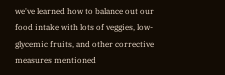we've learned how to balance out our food intake with lots of veggies, low-glycemic fruits, and other corrective measures mentioned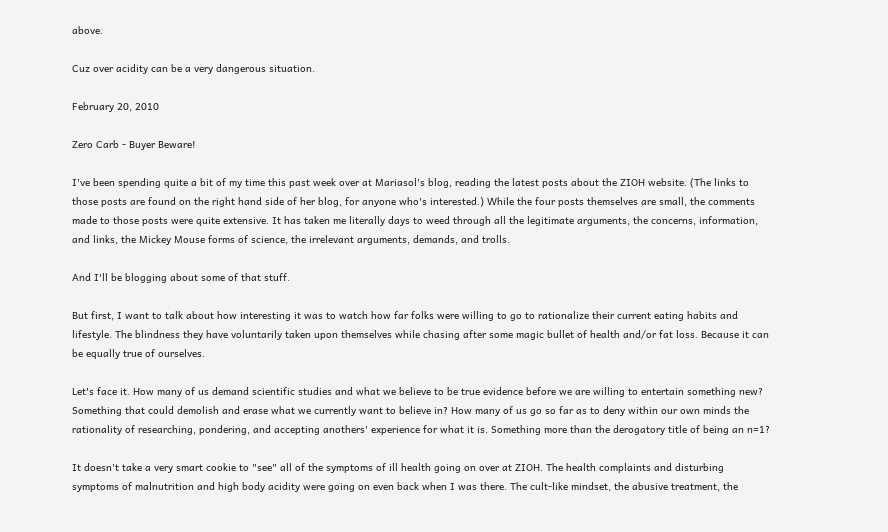above.

Cuz over acidity can be a very dangerous situation.

February 20, 2010

Zero Carb - Buyer Beware!

I've been spending quite a bit of my time this past week over at Mariasol's blog, reading the latest posts about the ZIOH website. (The links to those posts are found on the right hand side of her blog, for anyone who's interested.) While the four posts themselves are small, the comments made to those posts were quite extensive. It has taken me literally days to weed through all the legitimate arguments, the concerns, information, and links, the Mickey Mouse forms of science, the irrelevant arguments, demands, and trolls.

And I'll be blogging about some of that stuff.

But first, I want to talk about how interesting it was to watch how far folks were willing to go to rationalize their current eating habits and lifestyle. The blindness they have voluntarily taken upon themselves while chasing after some magic bullet of health and/or fat loss. Because it can be equally true of ourselves.

Let's face it. How many of us demand scientific studies and what we believe to be true evidence before we are willing to entertain something new? Something that could demolish and erase what we currently want to believe in? How many of us go so far as to deny within our own minds the rationality of researching, pondering, and accepting anothers' experience for what it is. Something more than the derogatory title of being an n=1?

It doesn't take a very smart cookie to "see" all of the symptoms of ill health going on over at ZIOH. The health complaints and disturbing symptoms of malnutrition and high body acidity were going on even back when I was there. The cult-like mindset, the abusive treatment, the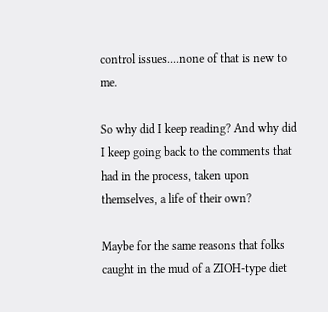control issues....none of that is new to me.

So why did I keep reading? And why did I keep going back to the comments that had in the process, taken upon themselves, a life of their own?

Maybe for the same reasons that folks caught in the mud of a ZIOH-type diet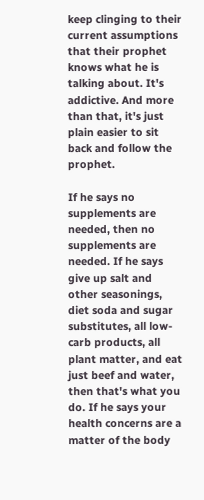keep clinging to their current assumptions that their prophet knows what he is talking about. It's addictive. And more than that, it's just plain easier to sit back and follow the prophet.

If he says no supplements are needed, then no supplements are needed. If he says give up salt and other seasonings, diet soda and sugar substitutes, all low-carb products, all plant matter, and eat just beef and water, then that's what you do. If he says your health concerns are a matter of the body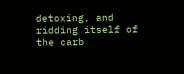detoxing, and ridding itself of the carb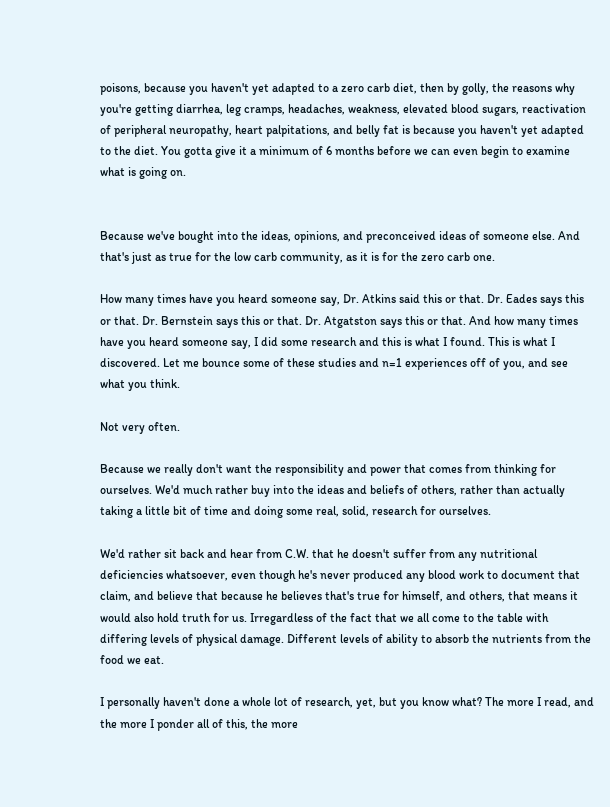poisons, because you haven't yet adapted to a zero carb diet, then by golly, the reasons why you're getting diarrhea, leg cramps, headaches, weakness, elevated blood sugars, reactivation of peripheral neuropathy, heart palpitations, and belly fat is because you haven't yet adapted to the diet. You gotta give it a minimum of 6 months before we can even begin to examine what is going on.


Because we've bought into the ideas, opinions, and preconceived ideas of someone else. And that's just as true for the low carb community, as it is for the zero carb one.

How many times have you heard someone say, Dr. Atkins said this or that. Dr. Eades says this or that. Dr. Bernstein says this or that. Dr. Atgatston says this or that. And how many times have you heard someone say, I did some research and this is what I found. This is what I discovered. Let me bounce some of these studies and n=1 experiences off of you, and see what you think.

Not very often.

Because we really don't want the responsibility and power that comes from thinking for ourselves. We'd much rather buy into the ideas and beliefs of others, rather than actually taking a little bit of time and doing some real, solid, research for ourselves.

We'd rather sit back and hear from C.W. that he doesn't suffer from any nutritional deficiencies whatsoever, even though he's never produced any blood work to document that claim, and believe that because he believes that's true for himself, and others, that means it would also hold truth for us. Irregardless of the fact that we all come to the table with differing levels of physical damage. Different levels of ability to absorb the nutrients from the food we eat.

I personally haven't done a whole lot of research, yet, but you know what? The more I read, and the more I ponder all of this, the more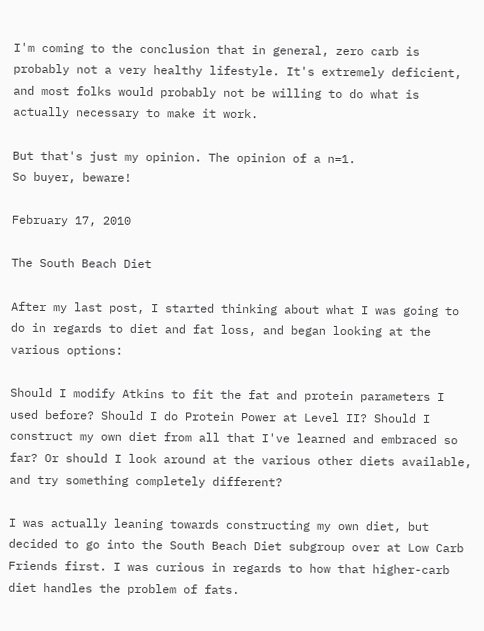I'm coming to the conclusion that in general, zero carb is probably not a very healthy lifestyle. It's extremely deficient, and most folks would probably not be willing to do what is actually necessary to make it work.

But that's just my opinion. The opinion of a n=1.
So buyer, beware!

February 17, 2010

The South Beach Diet

After my last post, I started thinking about what I was going to do in regards to diet and fat loss, and began looking at the various options:

Should I modify Atkins to fit the fat and protein parameters I used before? Should I do Protein Power at Level II? Should I construct my own diet from all that I've learned and embraced so far? Or should I look around at the various other diets available, and try something completely different?

I was actually leaning towards constructing my own diet, but decided to go into the South Beach Diet subgroup over at Low Carb Friends first. I was curious in regards to how that higher-carb diet handles the problem of fats.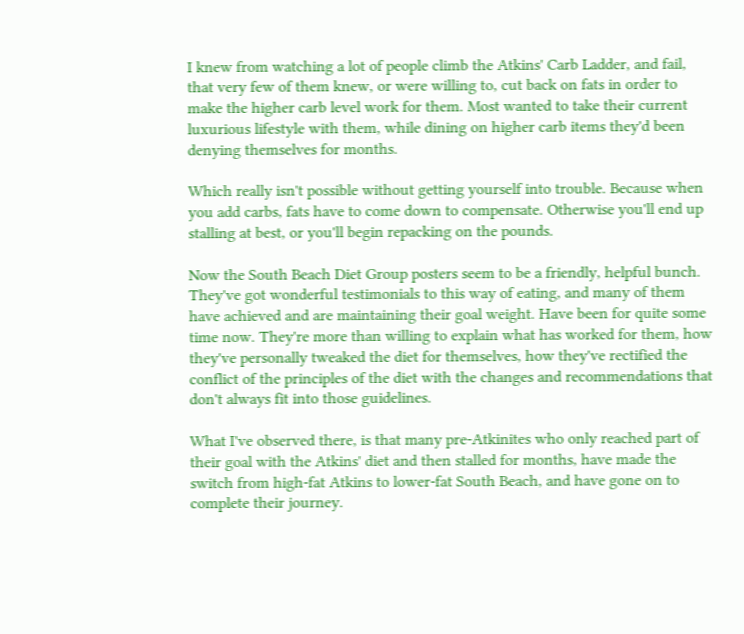I knew from watching a lot of people climb the Atkins' Carb Ladder, and fail, that very few of them knew, or were willing to, cut back on fats in order to make the higher carb level work for them. Most wanted to take their current luxurious lifestyle with them, while dining on higher carb items they'd been denying themselves for months.

Which really isn't possible without getting yourself into trouble. Because when you add carbs, fats have to come down to compensate. Otherwise you'll end up stalling at best, or you'll begin repacking on the pounds.

Now the South Beach Diet Group posters seem to be a friendly, helpful bunch. They've got wonderful testimonials to this way of eating, and many of them have achieved and are maintaining their goal weight. Have been for quite some time now. They're more than willing to explain what has worked for them, how they've personally tweaked the diet for themselves, how they've rectified the conflict of the principles of the diet with the changes and recommendations that don't always fit into those guidelines.

What I've observed there, is that many pre-Atkinites who only reached part of their goal with the Atkins' diet and then stalled for months, have made the switch from high-fat Atkins to lower-fat South Beach, and have gone on to complete their journey.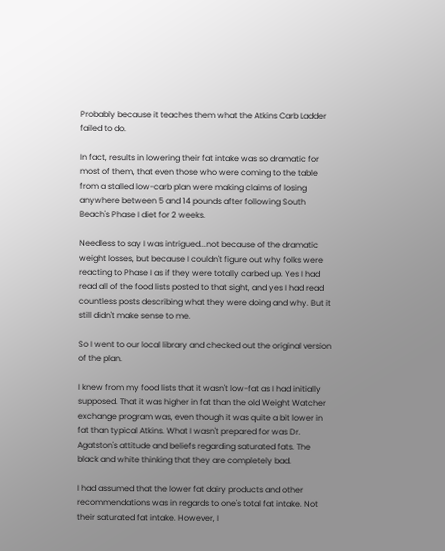Probably because it teaches them what the Atkins Carb Ladder failed to do.

In fact, results in lowering their fat intake was so dramatic for most of them, that even those who were coming to the table from a stalled low-carb plan were making claims of losing anywhere between 5 and 14 pounds after following South Beach's Phase I diet for 2 weeks.

Needless to say I was intrigued...not because of the dramatic weight losses, but because I couldn't figure out why folks were reacting to Phase I as if they were totally carbed up. Yes I had read all of the food lists posted to that sight, and yes I had read countless posts describing what they were doing and why. But it still didn't make sense to me.

So I went to our local library and checked out the original version of the plan.

I knew from my food lists that it wasn't low-fat as I had initially supposed. That it was higher in fat than the old Weight Watcher exchange program was, even though it was quite a bit lower in fat than typical Atkins. What I wasn't prepared for was Dr. Agatston's attitude and beliefs regarding saturated fats. The black and white thinking that they are completely bad.

I had assumed that the lower fat dairy products and other recommendations was in regards to one's total fat intake. Not their saturated fat intake. However, I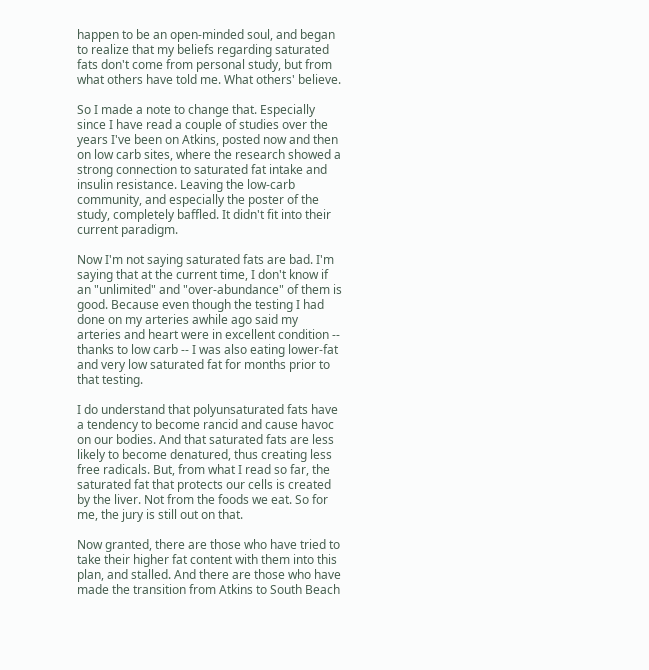happen to be an open-minded soul, and began to realize that my beliefs regarding saturated fats don't come from personal study, but from what others have told me. What others' believe.

So I made a note to change that. Especially since I have read a couple of studies over the years I've been on Atkins, posted now and then on low carb sites, where the research showed a strong connection to saturated fat intake and insulin resistance. Leaving the low-carb community, and especially the poster of the study, completely baffled. It didn't fit into their current paradigm.

Now I'm not saying saturated fats are bad. I'm saying that at the current time, I don't know if an "unlimited" and "over-abundance" of them is good. Because even though the testing I had done on my arteries awhile ago said my arteries and heart were in excellent condition -- thanks to low carb -- I was also eating lower-fat and very low saturated fat for months prior to that testing.

I do understand that polyunsaturated fats have a tendency to become rancid and cause havoc on our bodies. And that saturated fats are less likely to become denatured, thus creating less free radicals. But, from what I read so far, the saturated fat that protects our cells is created by the liver. Not from the foods we eat. So for me, the jury is still out on that.

Now granted, there are those who have tried to take their higher fat content with them into this plan, and stalled. And there are those who have made the transition from Atkins to South Beach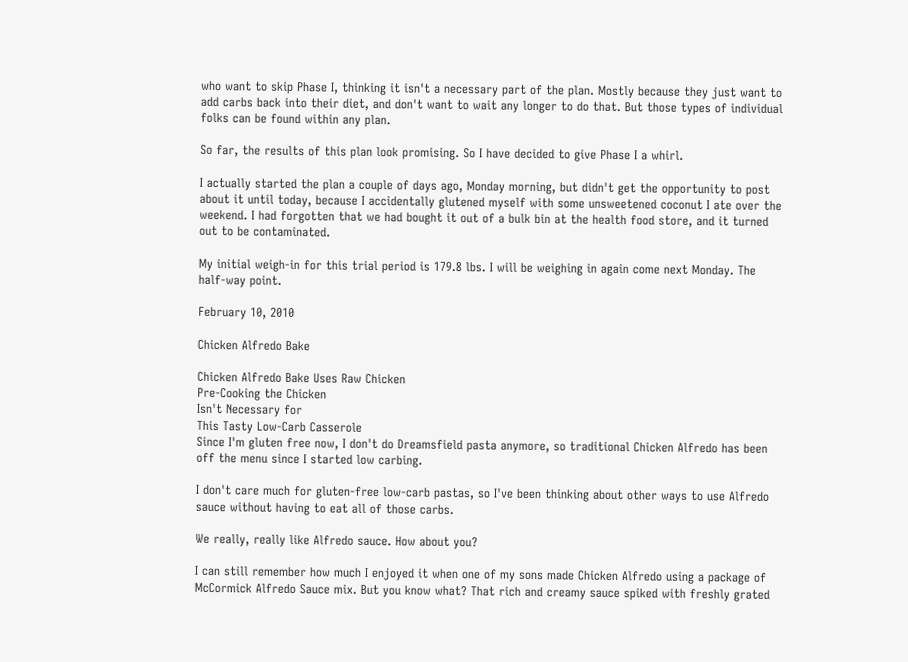who want to skip Phase I, thinking it isn't a necessary part of the plan. Mostly because they just want to add carbs back into their diet, and don't want to wait any longer to do that. But those types of individual folks can be found within any plan.

So far, the results of this plan look promising. So I have decided to give Phase I a whirl.

I actually started the plan a couple of days ago, Monday morning, but didn't get the opportunity to post about it until today, because I accidentally glutened myself with some unsweetened coconut I ate over the weekend. I had forgotten that we had bought it out of a bulk bin at the health food store, and it turned out to be contaminated.

My initial weigh-in for this trial period is 179.8 lbs. I will be weighing in again come next Monday. The half-way point.

February 10, 2010

Chicken Alfredo Bake

Chicken Alfredo Bake Uses Raw Chicken
Pre-Cooking the Chicken
Isn't Necessary for
This Tasty Low-Carb Casserole
Since I'm gluten free now, I don't do Dreamsfield pasta anymore, so traditional Chicken Alfredo has been off the menu since I started low carbing.

I don't care much for gluten-free low-carb pastas, so I've been thinking about other ways to use Alfredo sauce without having to eat all of those carbs.

We really, really like Alfredo sauce. How about you?

I can still remember how much I enjoyed it when one of my sons made Chicken Alfredo using a package of McCormick Alfredo Sauce mix. But you know what? That rich and creamy sauce spiked with freshly grated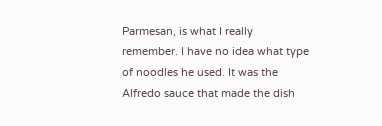Parmesan, is what I really remember. I have no idea what type of noodles he used. It was the Alfredo sauce that made the dish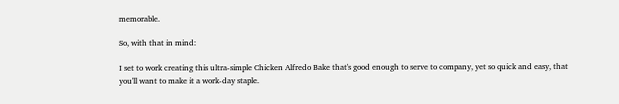memorable.

So, with that in mind:

I set to work creating this ultra-simple Chicken Alfredo Bake that's good enough to serve to company, yet so quick and easy, that you'll want to make it a work-day staple.